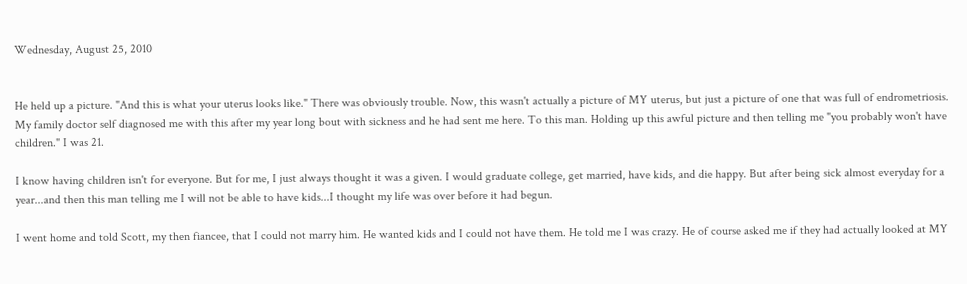Wednesday, August 25, 2010


He held up a picture. "And this is what your uterus looks like." There was obviously trouble. Now, this wasn't actually a picture of MY uterus, but just a picture of one that was full of endrometriosis. My family doctor self diagnosed me with this after my year long bout with sickness and he had sent me here. To this man. Holding up this awful picture and then telling me "you probably won't have children." I was 21.

I know having children isn't for everyone. But for me, I just always thought it was a given. I would graduate college, get married, have kids, and die happy. But after being sick almost everyday for a year...and then this man telling me I will not be able to have kids...I thought my life was over before it had begun.

I went home and told Scott, my then fiancee, that I could not marry him. He wanted kids and I could not have them. He told me I was crazy. He of course asked me if they had actually looked at MY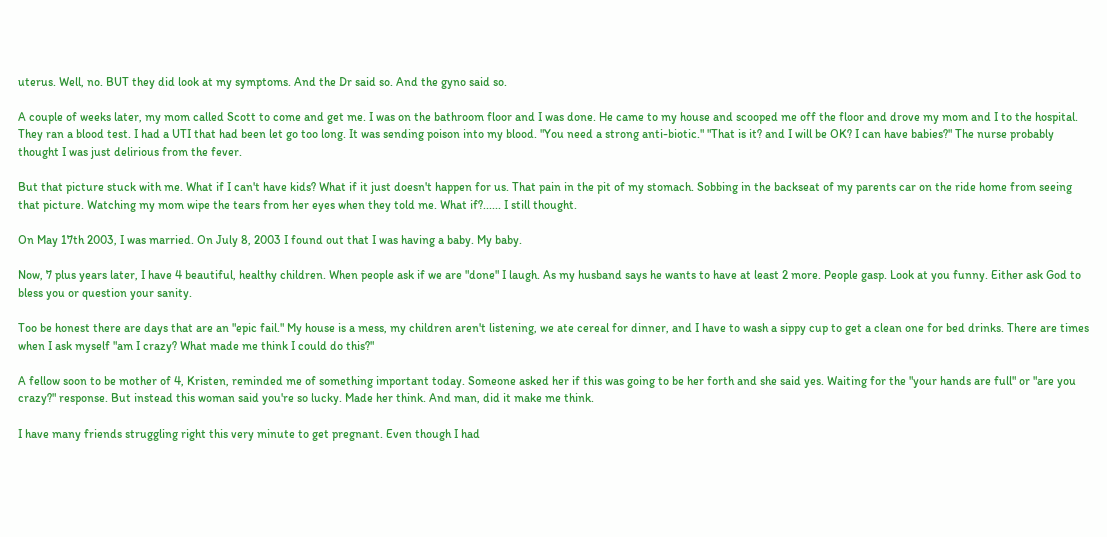uterus. Well, no. BUT they did look at my symptoms. And the Dr said so. And the gyno said so.

A couple of weeks later, my mom called Scott to come and get me. I was on the bathroom floor and I was done. He came to my house and scooped me off the floor and drove my mom and I to the hospital. They ran a blood test. I had a UTI that had been let go too long. It was sending poison into my blood. "You need a strong anti-biotic." "That is it? and I will be OK? I can have babies?" The nurse probably thought I was just delirious from the fever.

But that picture stuck with me. What if I can't have kids? What if it just doesn't happen for us. That pain in the pit of my stomach. Sobbing in the backseat of my parents car on the ride home from seeing that picture. Watching my mom wipe the tears from her eyes when they told me. What if?...... I still thought.

On May 17th 2003, I was married. On July 8, 2003 I found out that I was having a baby. My baby.

Now, 7 plus years later, I have 4 beautiful, healthy children. When people ask if we are "done" I laugh. As my husband says he wants to have at least 2 more. People gasp. Look at you funny. Either ask God to bless you or question your sanity.

Too be honest there are days that are an "epic fail." My house is a mess, my children aren't listening, we ate cereal for dinner, and I have to wash a sippy cup to get a clean one for bed drinks. There are times when I ask myself "am I crazy? What made me think I could do this?"

A fellow soon to be mother of 4, Kristen, reminded me of something important today. Someone asked her if this was going to be her forth and she said yes. Waiting for the "your hands are full" or "are you crazy?" response. But instead this woman said you're so lucky. Made her think. And man, did it make me think.

I have many friends struggling right this very minute to get pregnant. Even though I had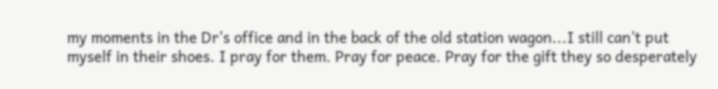my moments in the Dr's office and in the back of the old station wagon...I still can't put myself in their shoes. I pray for them. Pray for peace. Pray for the gift they so desperately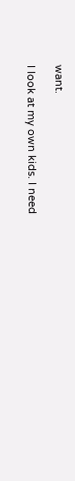want.

I look at my own kids. I need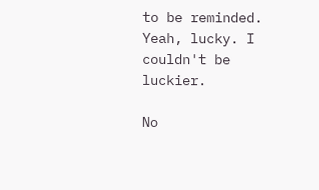to be reminded. Yeah, lucky. I couldn't be luckier.

No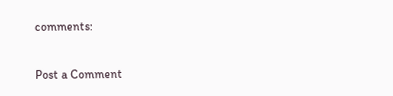comments:

Post a Comment